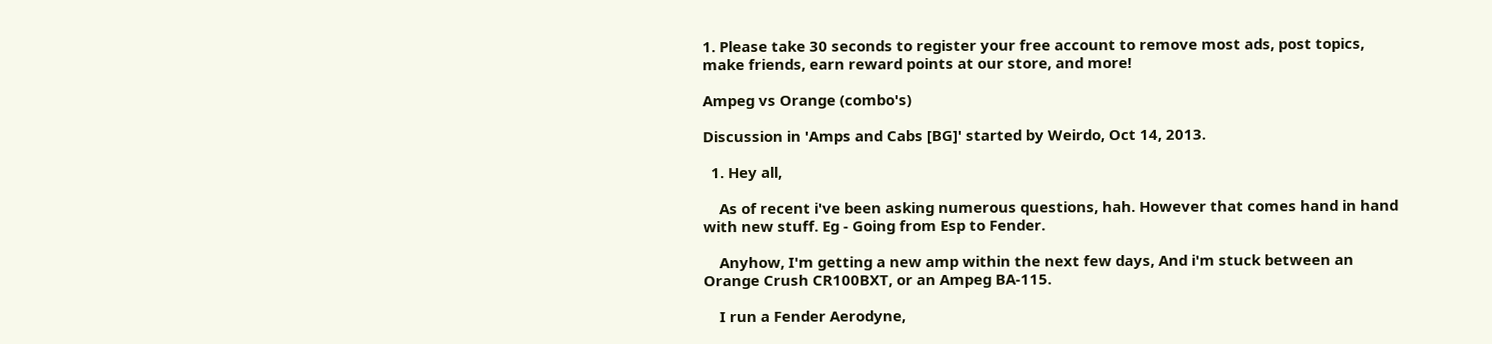1. Please take 30 seconds to register your free account to remove most ads, post topics, make friends, earn reward points at our store, and more!

Ampeg vs Orange (combo's)

Discussion in 'Amps and Cabs [BG]' started by Weirdo, Oct 14, 2013.

  1. Hey all,

    As of recent i've been asking numerous questions, hah. However that comes hand in hand with new stuff. Eg - Going from Esp to Fender.

    Anyhow, I'm getting a new amp within the next few days, And i'm stuck between an Orange Crush CR100BXT, or an Ampeg BA-115.

    I run a Fender Aerodyne,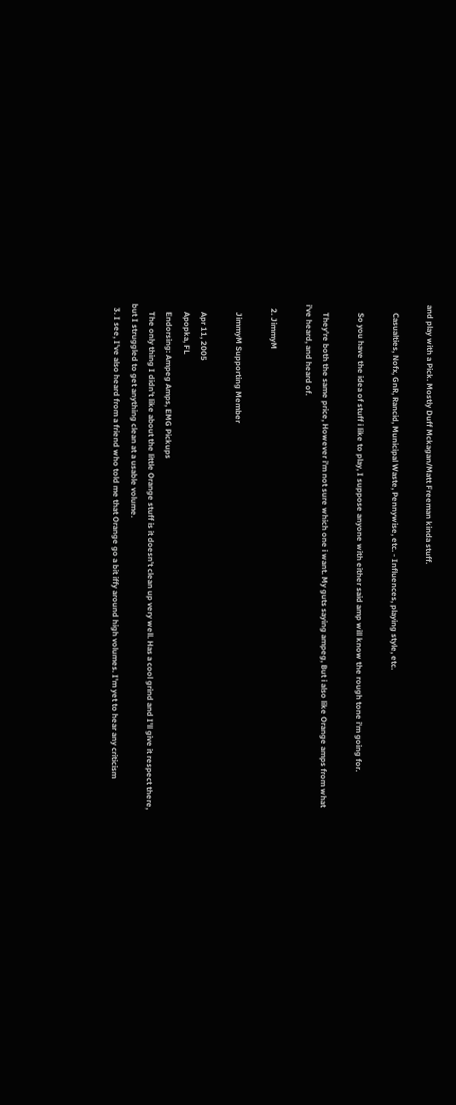and play with a Pick. Mostly Duff Mckagan/Matt Freeman kinda stuff.

    Casualties, Nofx, GnR, Rancid, Municipal Waste, Pennywise, etc. - Influences, playing style, etc.

    So you have the idea of stuff i like to play, I suppose anyone with either said amp will know the rough tone i'm going for.

    They're both the same price, However i'm not sure which one i want. My guts saying ampeg, But i also like Orange amps from what i've heard, and heard of.

  2. JimmyM

    JimmyM Supporting Member

    Apr 11, 2005
    Apopka, FL
    Endorsing: Ampeg Amps, EMG Pickups
    The only thing I didn't like about the little Orange stuff is it doesn't clean up very well. Has a cool grind and I'll give it respect there, but I struggled to get anything clean at a usable volume.
  3. I see, I've also heard from a friend who told me that Orange go a bit iffy around high volumes. I'm yet to hear any criticism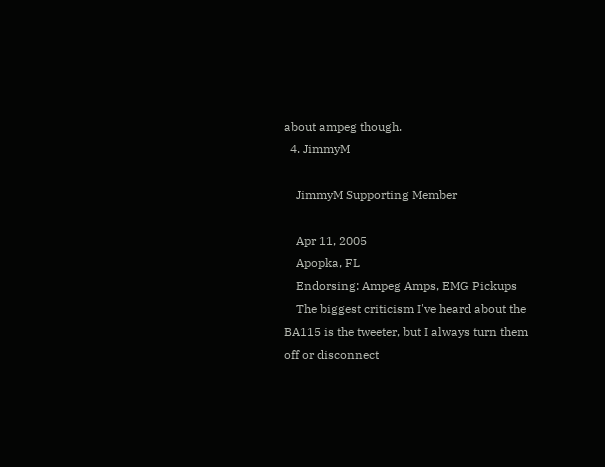about ampeg though.
  4. JimmyM

    JimmyM Supporting Member

    Apr 11, 2005
    Apopka, FL
    Endorsing: Ampeg Amps, EMG Pickups
    The biggest criticism I've heard about the BA115 is the tweeter, but I always turn them off or disconnect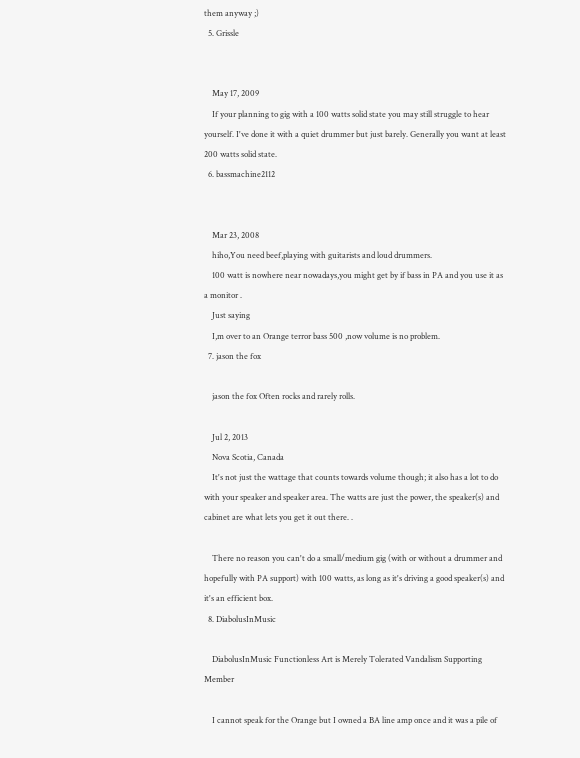them anyway ;)
  5. Grissle


    May 17, 2009
    If your planning to gig with a 100 watts solid state you may still struggle to hear yourself. I've done it with a quiet drummer but just barely. Generally you want at least 200 watts solid state.
  6. bassmachine2112


    Mar 23, 2008
    hiho,You need beef,playing with guitarists and loud drummers.
    100 watt is nowhere near nowadays,you might get by if bass in PA and you use it as a monitor .
    Just saying
    I,m over to an Orange terror bass 500 ,now volume is no problem.
  7. jason the fox

    jason the fox Often rocks and rarely rolls.

    Jul 2, 2013
    Nova Scotia, Canada
    It's not just the wattage that counts towards volume though; it also has a lot to do with your speaker and speaker area. The watts are just the power, the speaker(s) and cabinet are what lets you get it out there. .

    There no reason you can't do a small/medium gig (with or without a drummer and hopefully with PA support) with 100 watts, as long as it's driving a good speaker(s) and it's an efficient box.
  8. DiabolusInMusic

    DiabolusInMusic Functionless Art is Merely Tolerated Vandalism Supporting Member

    I cannot speak for the Orange but I owned a BA line amp once and it was a pile of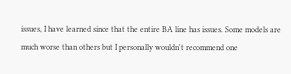issues, I have learned since that the entire BA line has issues. Some models are much worse than others but I personally wouldn't recommend one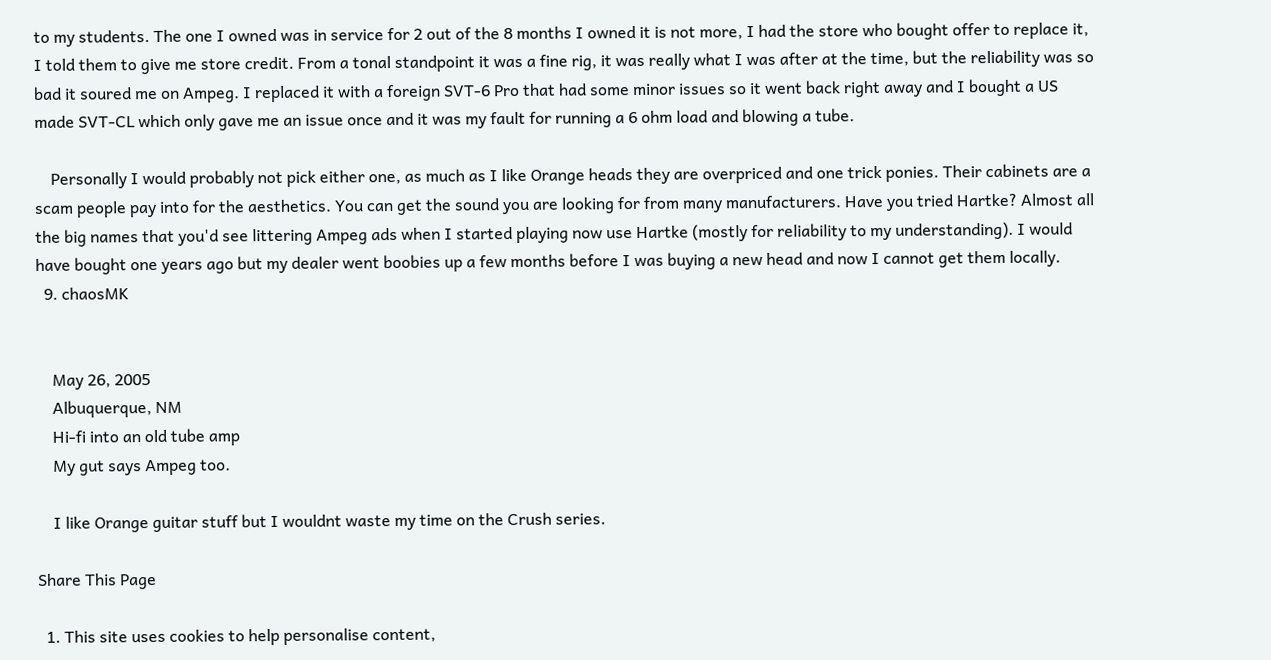to my students. The one I owned was in service for 2 out of the 8 months I owned it is not more, I had the store who bought offer to replace it, I told them to give me store credit. From a tonal standpoint it was a fine rig, it was really what I was after at the time, but the reliability was so bad it soured me on Ampeg. I replaced it with a foreign SVT-6 Pro that had some minor issues so it went back right away and I bought a US made SVT-CL which only gave me an issue once and it was my fault for running a 6 ohm load and blowing a tube.

    Personally I would probably not pick either one, as much as I like Orange heads they are overpriced and one trick ponies. Their cabinets are a scam people pay into for the aesthetics. You can get the sound you are looking for from many manufacturers. Have you tried Hartke? Almost all the big names that you'd see littering Ampeg ads when I started playing now use Hartke (mostly for reliability to my understanding). I would have bought one years ago but my dealer went boobies up a few months before I was buying a new head and now I cannot get them locally.
  9. chaosMK


    May 26, 2005
    Albuquerque, NM
    Hi-fi into an old tube amp
    My gut says Ampeg too.

    I like Orange guitar stuff but I wouldnt waste my time on the Crush series.

Share This Page

  1. This site uses cookies to help personalise content,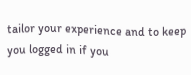tailor your experience and to keep you logged in if you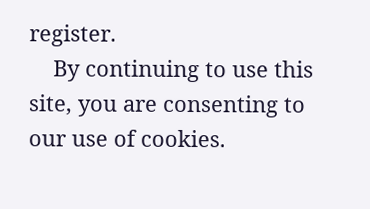register.
    By continuing to use this site, you are consenting to our use of cookies.